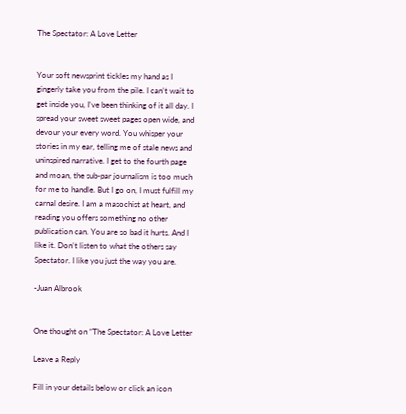The Spectator: A Love Letter


Your soft newsprint tickles my hand as I gingerly take you from the pile. I can’t wait to get inside you, I’ve been thinking of it all day. I spread your sweet sweet pages open wide, and devour your every word. You whisper your stories in my ear, telling me of stale news and uninspired narrative. I get to the fourth page and moan, the sub-par journalism is too much for me to handle. But I go on, I must fulfill my carnal desire. I am a masochist at heart, and reading you offers something no other publication can. You are so bad it hurts. And I like it. Don’t listen to what the others say Spectator. I like you just the way you are.

-Juan Albrook


One thought on “The Spectator: A Love Letter

Leave a Reply

Fill in your details below or click an icon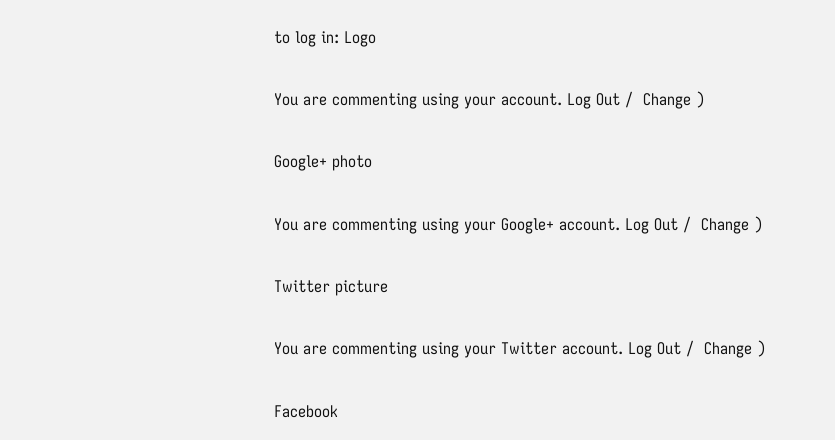to log in: Logo

You are commenting using your account. Log Out /  Change )

Google+ photo

You are commenting using your Google+ account. Log Out /  Change )

Twitter picture

You are commenting using your Twitter account. Log Out /  Change )

Facebook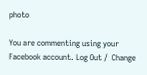photo

You are commenting using your Facebook account. Log Out /  Change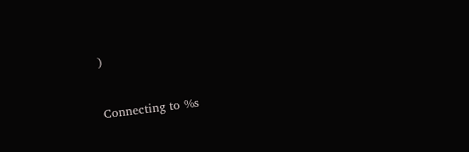)


Connecting to %s